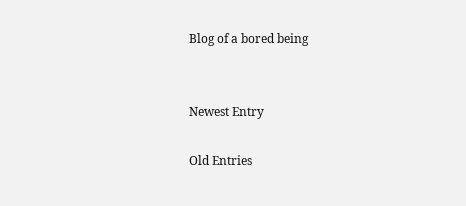Blog of a bored being


Newest Entry

Old Entries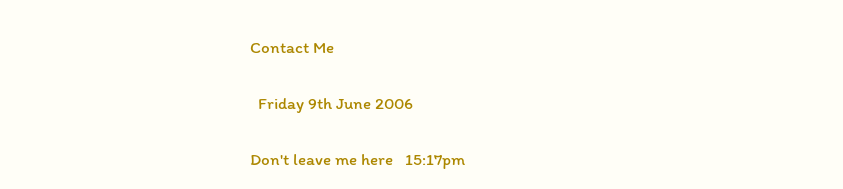Contact Me


  Friday 9th June 2006


Don't leave me here   15:17pm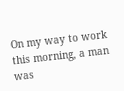On my way to work this morning, a man was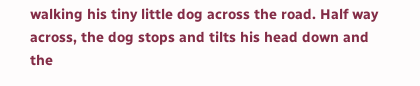walking his tiny little dog across the road. Half way across, the dog stops and tilts his head down and the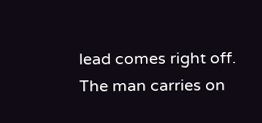lead comes right off. The man carries on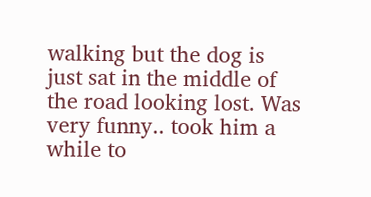walking but the dog is just sat in the middle of the road looking lost. Was very funny.. took him a while to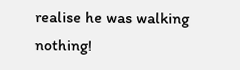realise he was walking nothing!